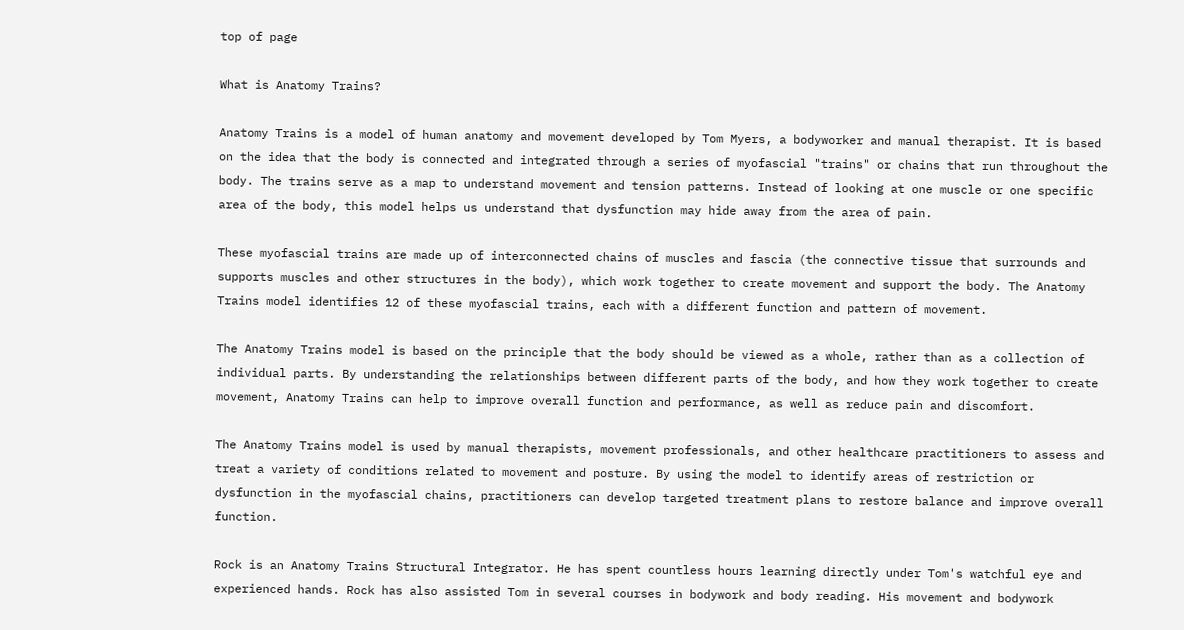top of page

What is Anatomy Trains?

Anatomy Trains is a model of human anatomy and movement developed by Tom Myers, a bodyworker and manual therapist. It is based on the idea that the body is connected and integrated through a series of myofascial "trains" or chains that run throughout the body. The trains serve as a map to understand movement and tension patterns. Instead of looking at one muscle or one specific area of the body, this model helps us understand that dysfunction may hide away from the area of pain.

These myofascial trains are made up of interconnected chains of muscles and fascia (the connective tissue that surrounds and supports muscles and other structures in the body), which work together to create movement and support the body. The Anatomy Trains model identifies 12 of these myofascial trains, each with a different function and pattern of movement.

The Anatomy Trains model is based on the principle that the body should be viewed as a whole, rather than as a collection of individual parts. By understanding the relationships between different parts of the body, and how they work together to create movement, Anatomy Trains can help to improve overall function and performance, as well as reduce pain and discomfort.

The Anatomy Trains model is used by manual therapists, movement professionals, and other healthcare practitioners to assess and treat a variety of conditions related to movement and posture. By using the model to identify areas of restriction or dysfunction in the myofascial chains, practitioners can develop targeted treatment plans to restore balance and improve overall function.

Rock is an Anatomy Trains Structural Integrator. He has spent countless hours learning directly under Tom's watchful eye and experienced hands. Rock has also assisted Tom in several courses in bodywork and body reading. His movement and bodywork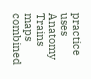practice uses Anatomy Trains maps combined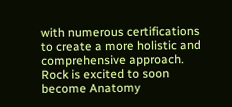with numerous certifications to create a more holistic and comprehensive approach. Rock is excited to soon become Anatomy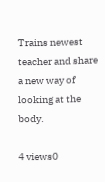Trains newest teacher and share a new way of looking at the body.

4 views0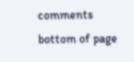comments
bottom of page